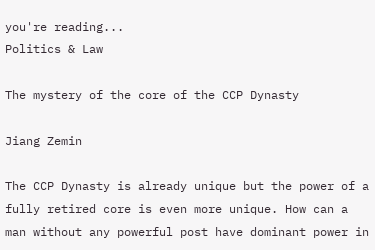you're reading...
Politics & Law

The mystery of the core of the CCP Dynasty

Jiang Zemin

The CCP Dynasty is already unique but the power of a fully retired core is even more unique. How can a man without any powerful post have dominant power in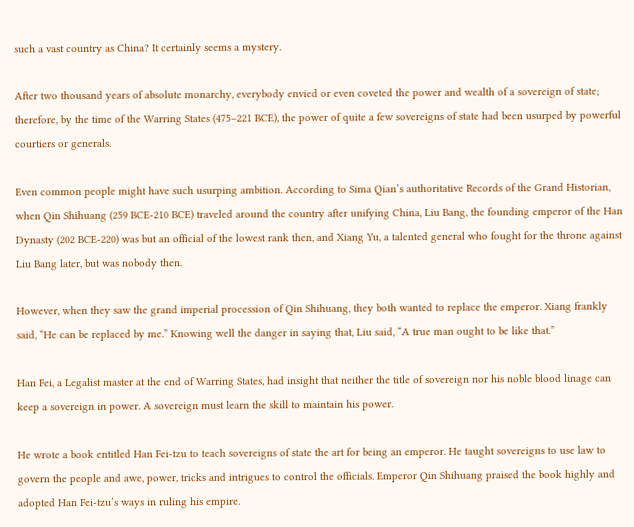such a vast country as China? It certainly seems a mystery.

After two thousand years of absolute monarchy, everybody envied or even coveted the power and wealth of a sovereign of state; therefore, by the time of the Warring States (475–221 BCE), the power of quite a few sovereigns of state had been usurped by powerful courtiers or generals.

Even common people might have such usurping ambition. According to Sima Qian’s authoritative Records of the Grand Historian, when Qin Shihuang (259 BCE-210 BCE) traveled around the country after unifying China, Liu Bang, the founding emperor of the Han Dynasty (202 BCE-220) was but an official of the lowest rank then, and Xiang Yu, a talented general who fought for the throne against Liu Bang later, but was nobody then.

However, when they saw the grand imperial procession of Qin Shihuang, they both wanted to replace the emperor. Xiang frankly said, “He can be replaced by me.” Knowing well the danger in saying that, Liu said, “A true man ought to be like that.”

Han Fei, a Legalist master at the end of Warring States, had insight that neither the title of sovereign nor his noble blood linage can keep a sovereign in power. A sovereign must learn the skill to maintain his power.

He wrote a book entitled Han Fei-tzu to teach sovereigns of state the art for being an emperor. He taught sovereigns to use law to govern the people and awe, power, tricks and intrigues to control the officials. Emperor Qin Shihuang praised the book highly and adopted Han Fei-tzu’s ways in ruling his empire.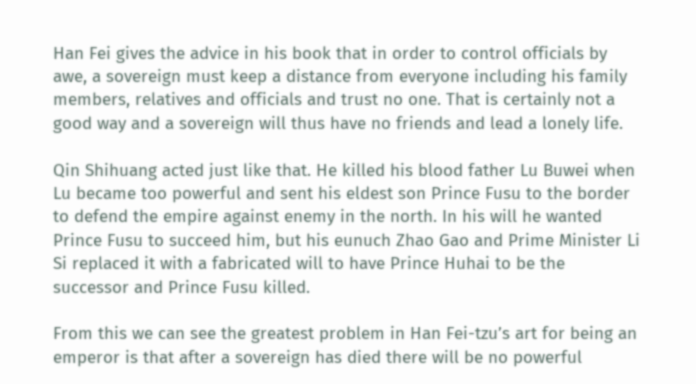Han Fei gives the advice in his book that in order to control officials by awe, a sovereign must keep a distance from everyone including his family members, relatives and officials and trust no one. That is certainly not a good way and a sovereign will thus have no friends and lead a lonely life.

Qin Shihuang acted just like that. He killed his blood father Lu Buwei when Lu became too powerful and sent his eldest son Prince Fusu to the border to defend the empire against enemy in the north. In his will he wanted Prince Fusu to succeed him, but his eunuch Zhao Gao and Prime Minister Li Si replaced it with a fabricated will to have Prince Huhai to be the successor and Prince Fusu killed.

From this we can see the greatest problem in Han Fei-tzu’s art for being an emperor is that after a sovereign has died there will be no powerful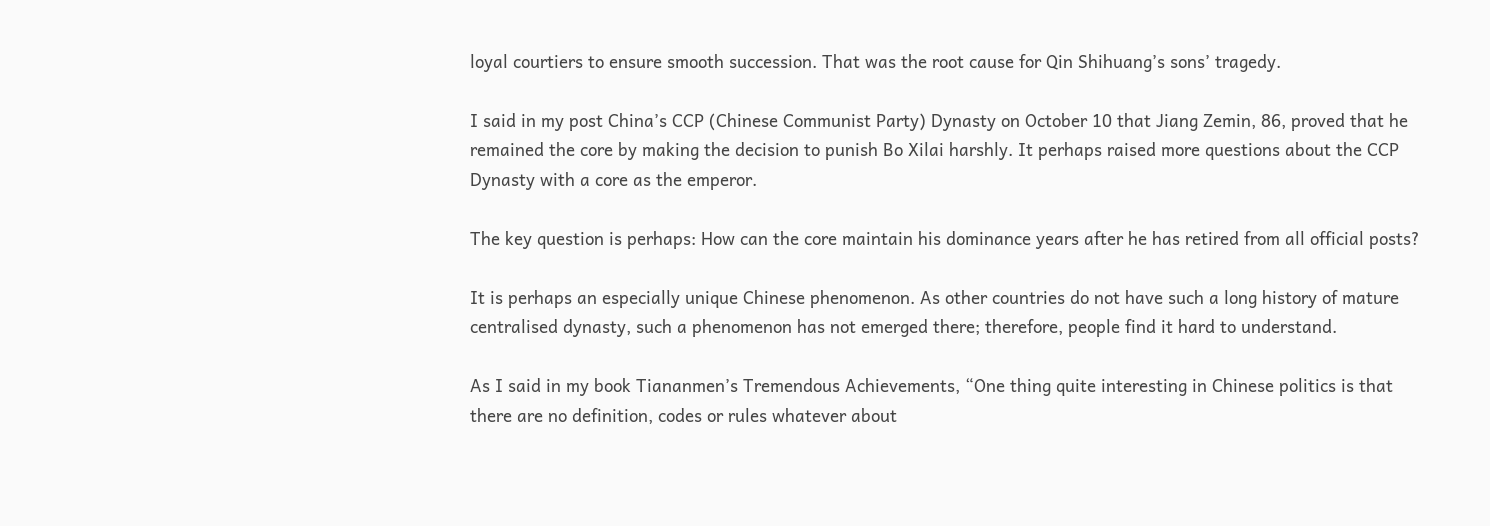loyal courtiers to ensure smooth succession. That was the root cause for Qin Shihuang’s sons’ tragedy.

I said in my post China’s CCP (Chinese Communist Party) Dynasty on October 10 that Jiang Zemin, 86, proved that he remained the core by making the decision to punish Bo Xilai harshly. It perhaps raised more questions about the CCP Dynasty with a core as the emperor.

The key question is perhaps: How can the core maintain his dominance years after he has retired from all official posts?

It is perhaps an especially unique Chinese phenomenon. As other countries do not have such a long history of mature centralised dynasty, such a phenomenon has not emerged there; therefore, people find it hard to understand.

As I said in my book Tiananmen’s Tremendous Achievements, “One thing quite interesting in Chinese politics is that there are no definition, codes or rules whatever about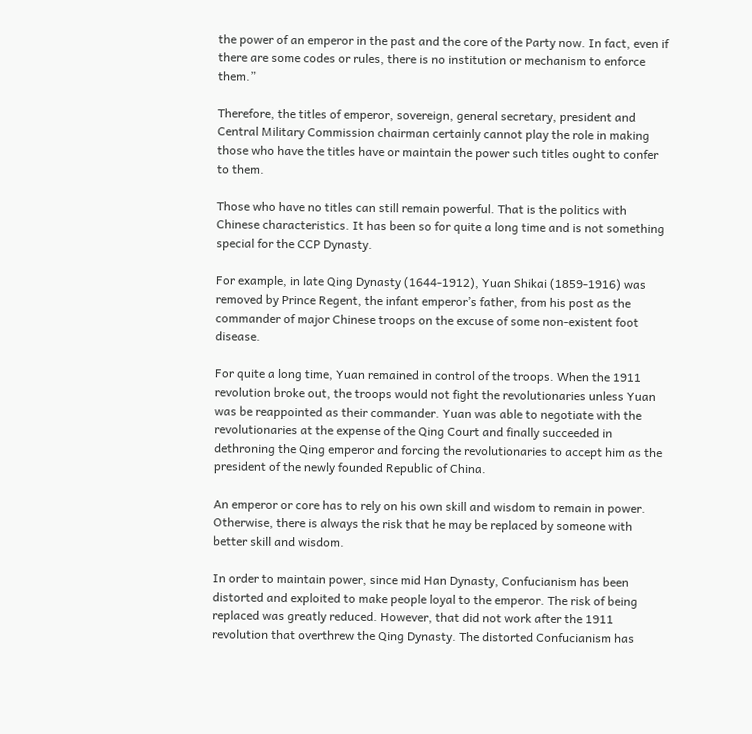the power of an emperor in the past and the core of the Party now. In fact, even if there are some codes or rules, there is no institution or mechanism to enforce them.”

Therefore, the titles of emperor, sovereign, general secretary, president and Central Military Commission chairman certainly cannot play the role in making those who have the titles have or maintain the power such titles ought to confer to them.

Those who have no titles can still remain powerful. That is the politics with Chinese characteristics. It has been so for quite a long time and is not something special for the CCP Dynasty.

For example, in late Qing Dynasty (1644-1912), Yuan Shikai (1859-1916) was removed by Prince Regent, the infant emperor’s father, from his post as the commander of major Chinese troops on the excuse of some non-existent foot disease.

For quite a long time, Yuan remained in control of the troops. When the 1911 revolution broke out, the troops would not fight the revolutionaries unless Yuan was be reappointed as their commander. Yuan was able to negotiate with the revolutionaries at the expense of the Qing Court and finally succeeded in dethroning the Qing emperor and forcing the revolutionaries to accept him as the president of the newly founded Republic of China.

An emperor or core has to rely on his own skill and wisdom to remain in power. Otherwise, there is always the risk that he may be replaced by someone with better skill and wisdom.

In order to maintain power, since mid Han Dynasty, Confucianism has been distorted and exploited to make people loyal to the emperor. The risk of being replaced was greatly reduced. However, that did not work after the 1911 revolution that overthrew the Qing Dynasty. The distorted Confucianism has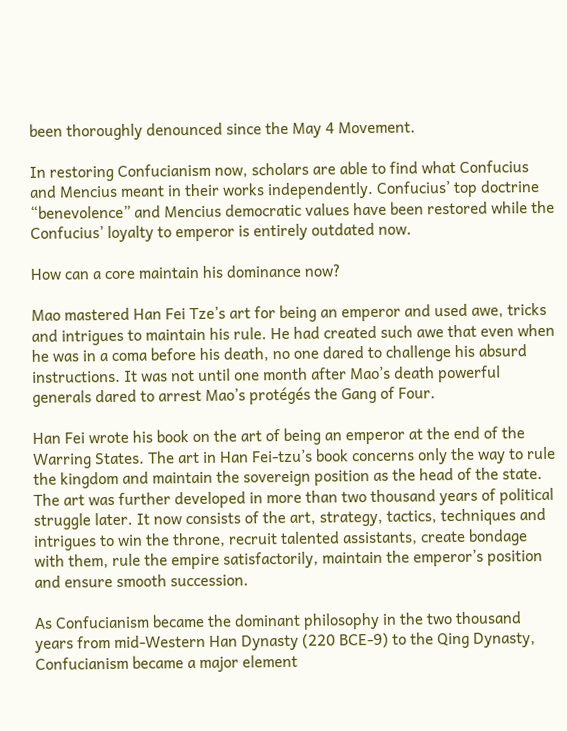been thoroughly denounced since the May 4 Movement.

In restoring Confucianism now, scholars are able to find what Confucius and Mencius meant in their works independently. Confucius’ top doctrine “benevolence” and Mencius democratic values have been restored while the Confucius’ loyalty to emperor is entirely outdated now.

How can a core maintain his dominance now?

Mao mastered Han Fei Tze’s art for being an emperor and used awe, tricks and intrigues to maintain his rule. He had created such awe that even when he was in a coma before his death, no one dared to challenge his absurd instructions. It was not until one month after Mao’s death powerful generals dared to arrest Mao’s protégés the Gang of Four.

Han Fei wrote his book on the art of being an emperor at the end of the Warring States. The art in Han Fei-tzu’s book concerns only the way to rule the kingdom and maintain the sovereign position as the head of the state. The art was further developed in more than two thousand years of political struggle later. It now consists of the art, strategy, tactics, techniques and intrigues to win the throne, recruit talented assistants, create bondage with them, rule the empire satisfactorily, maintain the emperor’s position and ensure smooth succession.

As Confucianism became the dominant philosophy in the two thousand years from mid-Western Han Dynasty (220 BCE-9) to the Qing Dynasty, Confucianism became a major element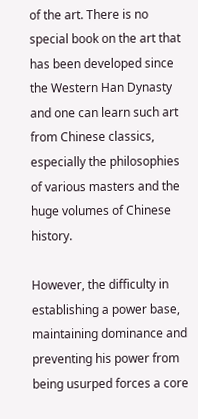of the art. There is no special book on the art that has been developed since the Western Han Dynasty and one can learn such art from Chinese classics, especially the philosophies of various masters and the huge volumes of Chinese history.

However, the difficulty in establishing a power base, maintaining dominance and preventing his power from being usurped forces a core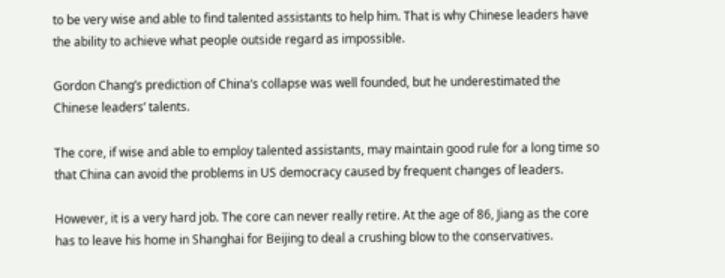to be very wise and able to find talented assistants to help him. That is why Chinese leaders have the ability to achieve what people outside regard as impossible.

Gordon Chang’s prediction of China’s collapse was well founded, but he underestimated the Chinese leaders’ talents.

The core, if wise and able to employ talented assistants, may maintain good rule for a long time so that China can avoid the problems in US democracy caused by frequent changes of leaders.

However, it is a very hard job. The core can never really retire. At the age of 86, Jiang as the core has to leave his home in Shanghai for Beijing to deal a crushing blow to the conservatives.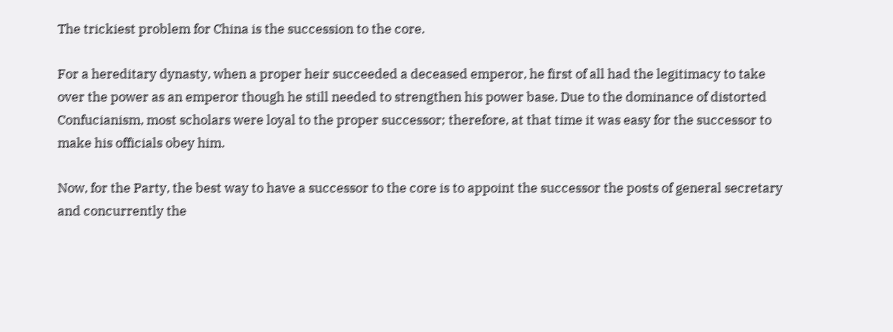The trickiest problem for China is the succession to the core.

For a hereditary dynasty, when a proper heir succeeded a deceased emperor, he first of all had the legitimacy to take over the power as an emperor though he still needed to strengthen his power base. Due to the dominance of distorted Confucianism, most scholars were loyal to the proper successor; therefore, at that time it was easy for the successor to make his officials obey him.

Now, for the Party, the best way to have a successor to the core is to appoint the successor the posts of general secretary and concurrently the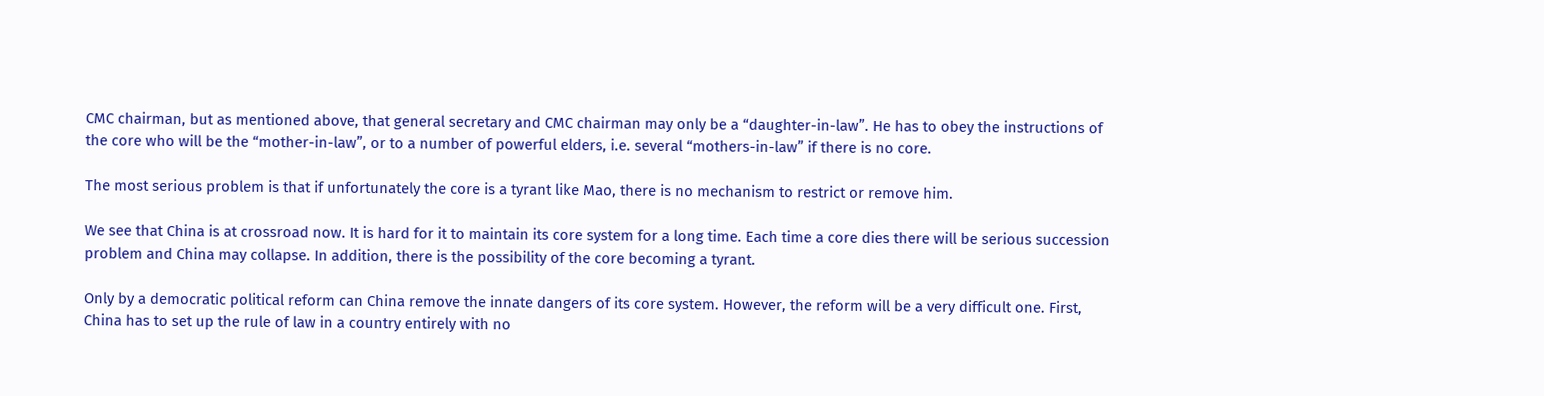CMC chairman, but as mentioned above, that general secretary and CMC chairman may only be a “daughter-in-law”. He has to obey the instructions of the core who will be the “mother-in-law”, or to a number of powerful elders, i.e. several “mothers-in-law” if there is no core.

The most serious problem is that if unfortunately the core is a tyrant like Mao, there is no mechanism to restrict or remove him.

We see that China is at crossroad now. It is hard for it to maintain its core system for a long time. Each time a core dies there will be serious succession problem and China may collapse. In addition, there is the possibility of the core becoming a tyrant.

Only by a democratic political reform can China remove the innate dangers of its core system. However, the reform will be a very difficult one. First, China has to set up the rule of law in a country entirely with no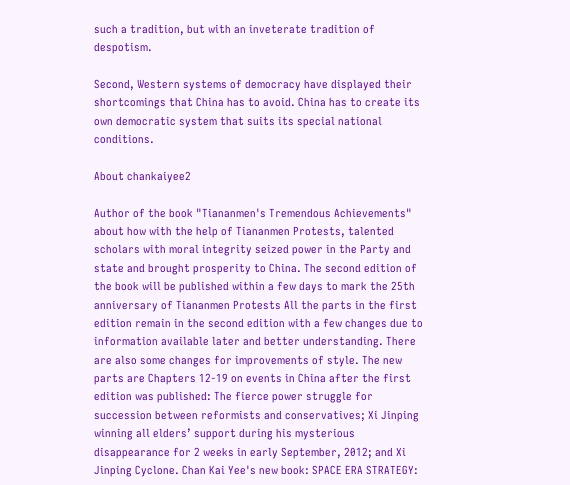such a tradition, but with an inveterate tradition of despotism.

Second, Western systems of democracy have displayed their shortcomings that China has to avoid. China has to create its own democratic system that suits its special national conditions.

About chankaiyee2

Author of the book "Tiananmen's Tremendous Achievements" about how with the help of Tiananmen Protests, talented scholars with moral integrity seized power in the Party and state and brought prosperity to China. The second edition of the book will be published within a few days to mark the 25th anniversary of Tiananmen Protests All the parts in the first edition remain in the second edition with a few changes due to information available later and better understanding. There are also some changes for improvements of style. The new parts are Chapters 12-19 on events in China after the first edition was published: The fierce power struggle for succession between reformists and conservatives; Xi Jinping winning all elders’ support during his mysterious disappearance for 2 weeks in early September, 2012; and Xi Jinping Cyclone. Chan Kai Yee's new book: SPACE ERA STRATEGY: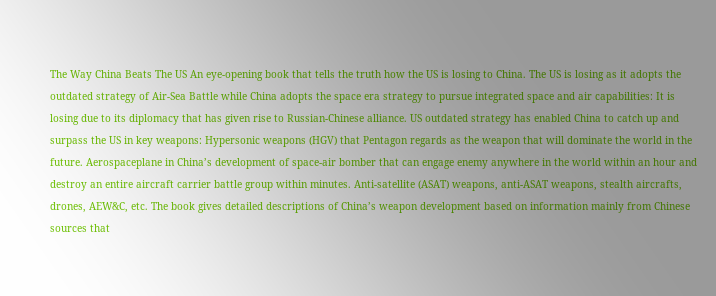The Way China Beats The US An eye-opening book that tells the truth how the US is losing to China. The US is losing as it adopts the outdated strategy of Air-Sea Battle while China adopts the space era strategy to pursue integrated space and air capabilities: It is losing due to its diplomacy that has given rise to Russian-Chinese alliance. US outdated strategy has enabled China to catch up and surpass the US in key weapons: Hypersonic weapons (HGV) that Pentagon regards as the weapon that will dominate the world in the future. Aerospaceplane in China’s development of space-air bomber that can engage enemy anywhere in the world within an hour and destroy an entire aircraft carrier battle group within minutes. Anti-satellite (ASAT) weapons, anti-ASAT weapons, stealth aircrafts, drones, AEW&C, etc. The book gives detailed descriptions of China’s weapon development based on information mainly from Chinese sources that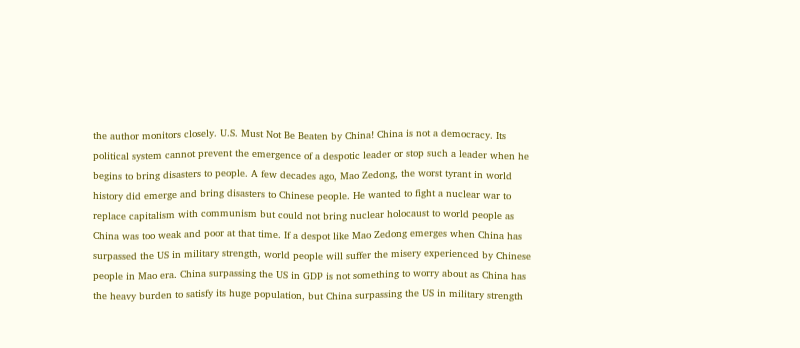the author monitors closely. U.S. Must Not Be Beaten by China! China is not a democracy. Its political system cannot prevent the emergence of a despotic leader or stop such a leader when he begins to bring disasters to people. A few decades ago, Mao Zedong, the worst tyrant in world history did emerge and bring disasters to Chinese people. He wanted to fight a nuclear war to replace capitalism with communism but could not bring nuclear holocaust to world people as China was too weak and poor at that time. If a despot like Mao Zedong emerges when China has surpassed the US in military strength, world people will suffer the misery experienced by Chinese people in Mao era. China surpassing the US in GDP is not something to worry about as China has the heavy burden to satisfy its huge population, but China surpassing the US in military strength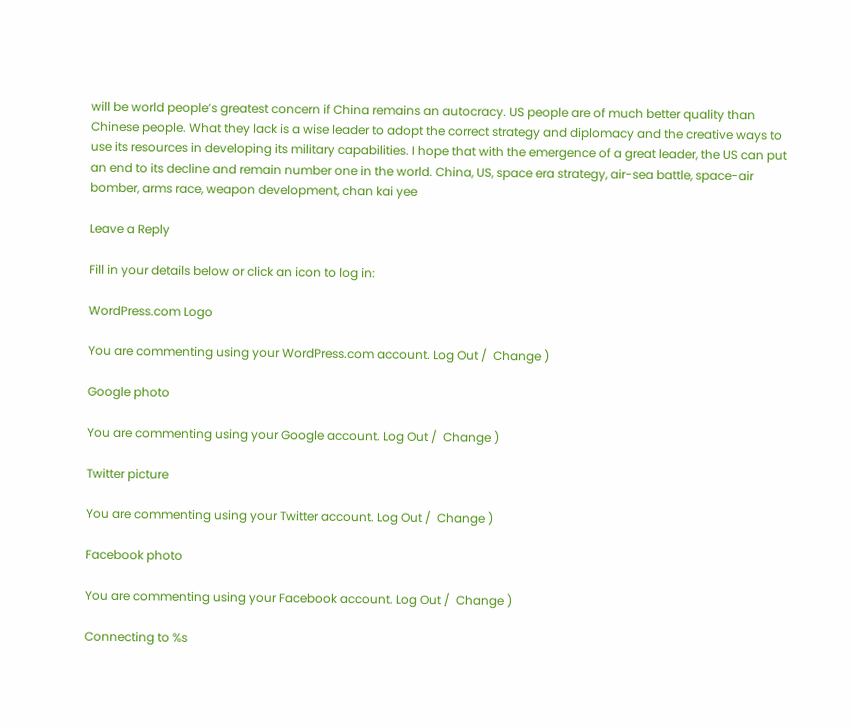will be world people’s greatest concern if China remains an autocracy. US people are of much better quality than Chinese people. What they lack is a wise leader to adopt the correct strategy and diplomacy and the creative ways to use its resources in developing its military capabilities. I hope that with the emergence of a great leader, the US can put an end to its decline and remain number one in the world. China, US, space era strategy, air-sea battle, space-air bomber, arms race, weapon development, chan kai yee

Leave a Reply

Fill in your details below or click an icon to log in:

WordPress.com Logo

You are commenting using your WordPress.com account. Log Out /  Change )

Google photo

You are commenting using your Google account. Log Out /  Change )

Twitter picture

You are commenting using your Twitter account. Log Out /  Change )

Facebook photo

You are commenting using your Facebook account. Log Out /  Change )

Connecting to %s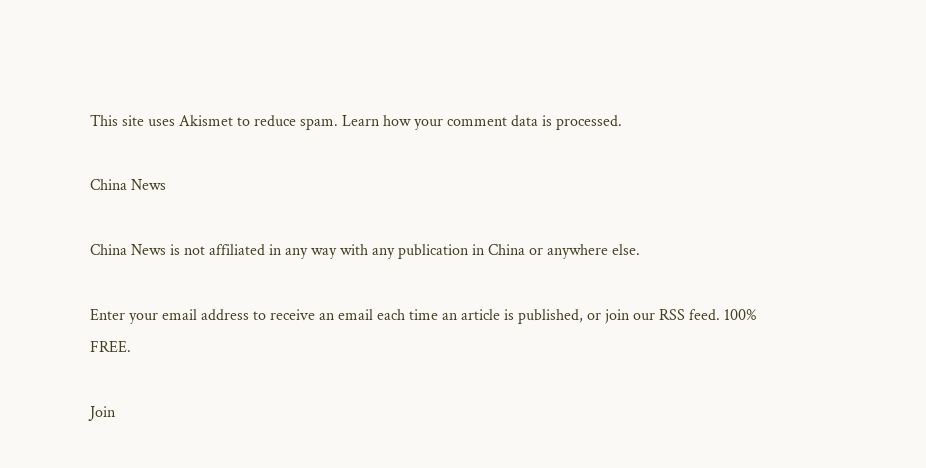This site uses Akismet to reduce spam. Learn how your comment data is processed.

China News

China News is not affiliated in any way with any publication in China or anywhere else.

Enter your email address to receive an email each time an article is published, or join our RSS feed. 100% FREE.

Join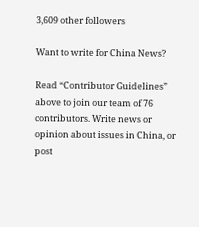3,609 other followers

Want to write for China News?

Read “Contributor Guidelines” above to join our team of 76 contributors. Write news or opinion about issues in China, or post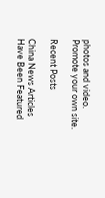photos and video. Promote your own site.

Recent Posts

China News Articles Have Been Featured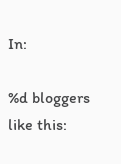In:

%d bloggers like this: